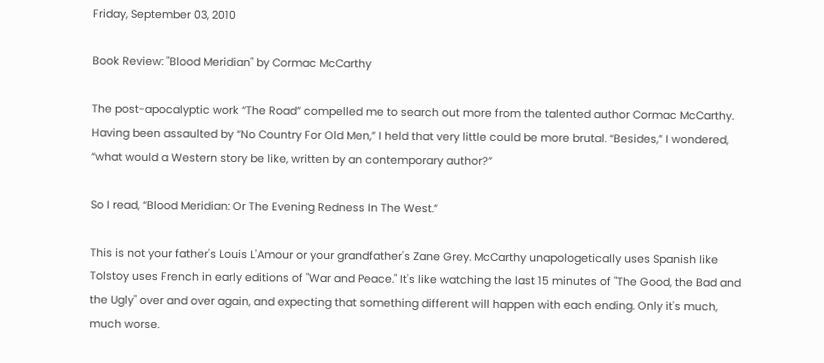Friday, September 03, 2010

Book Review: "Blood Meridian" by Cormac McCarthy

The post-apocalyptic work “The Road” compelled me to search out more from the talented author Cormac McCarthy. Having been assaulted by “No Country For Old Men,” I held that very little could be more brutal. “Besides,” I wondered, “what would a Western story be like, written by an contemporary author?”

So I read, “Blood Meridian: Or The Evening Redness In The West.”

This is not your father's Louis L'Amour or your grandfather's Zane Grey. McCarthy unapologetically uses Spanish like Tolstoy uses French in early editions of "War and Peace." It's like watching the last 15 minutes of "The Good, the Bad and the Ugly" over and over again, and expecting that something different will happen with each ending. Only it's much, much worse.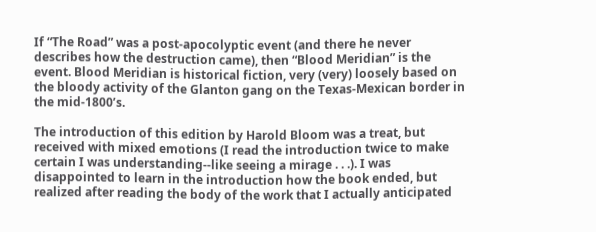If “The Road” was a post-apocolyptic event (and there he never describes how the destruction came), then “Blood Meridian” is the event. Blood Meridian is historical fiction, very (very) loosely based on the bloody activity of the Glanton gang on the Texas-Mexican border in the mid-1800’s.

The introduction of this edition by Harold Bloom was a treat, but received with mixed emotions (I read the introduction twice to make certain I was understanding--like seeing a mirage . . .). I was disappointed to learn in the introduction how the book ended, but realized after reading the body of the work that I actually anticipated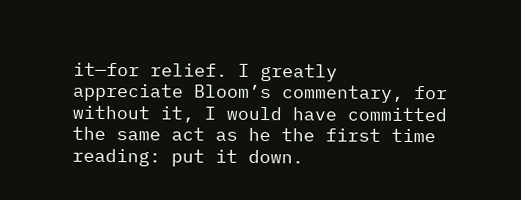it—for relief. I greatly appreciate Bloom’s commentary, for without it, I would have committed the same act as he the first time reading: put it down.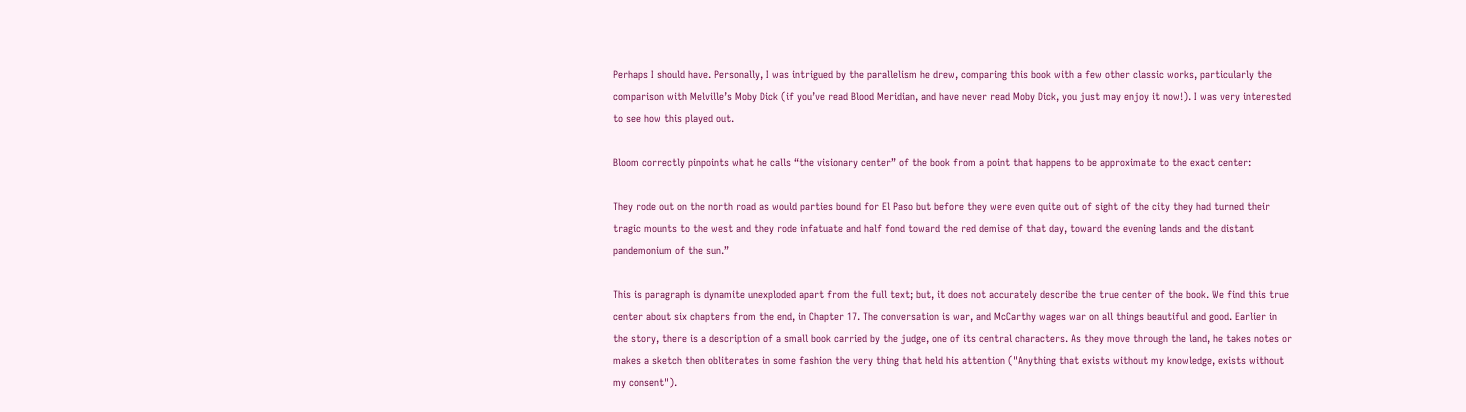Perhaps I should have. Personally, I was intrigued by the parallelism he drew, comparing this book with a few other classic works, particularly the comparison with Melville’s Moby Dick (if you’ve read Blood Meridian, and have never read Moby Dick, you just may enjoy it now!). I was very interested to see how this played out.

Bloom correctly pinpoints what he calls “the visionary center” of the book from a point that happens to be approximate to the exact center:

They rode out on the north road as would parties bound for El Paso but before they were even quite out of sight of the city they had turned their tragic mounts to the west and they rode infatuate and half fond toward the red demise of that day, toward the evening lands and the distant pandemonium of the sun.”

This is paragraph is dynamite unexploded apart from the full text; but, it does not accurately describe the true center of the book. We find this true center about six chapters from the end, in Chapter 17. The conversation is war, and McCarthy wages war on all things beautiful and good. Earlier in the story, there is a description of a small book carried by the judge, one of its central characters. As they move through the land, he takes notes or makes a sketch then obliterates in some fashion the very thing that held his attention ("Anything that exists without my knowledge, exists without my consent").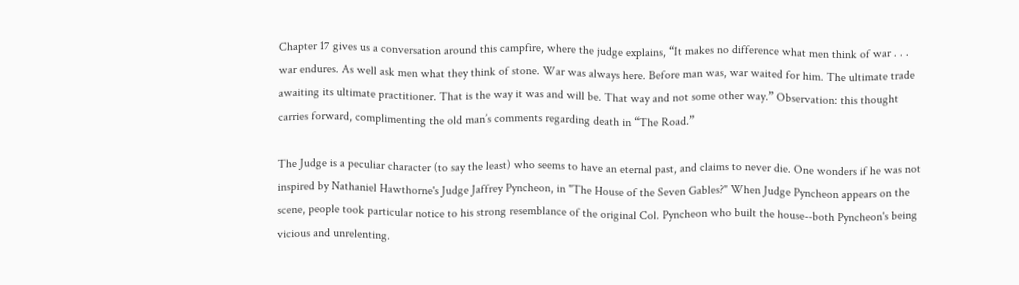Chapter 17 gives us a conversation around this campfire, where the judge explains, “It makes no difference what men think of war . . . war endures. As well ask men what they think of stone. War was always here. Before man was, war waited for him. The ultimate trade awaiting its ultimate practitioner. That is the way it was and will be. That way and not some other way.” Observation: this thought carries forward, complimenting the old man’s comments regarding death in “The Road.”

The Judge is a peculiar character (to say the least) who seems to have an eternal past, and claims to never die. One wonders if he was not inspired by Nathaniel Hawthorne's Judge Jaffrey Pyncheon, in "The House of the Seven Gables?" When Judge Pyncheon appears on the scene, people took particular notice to his strong resemblance of the original Col. Pyncheon who built the house--both Pyncheon's being vicious and unrelenting.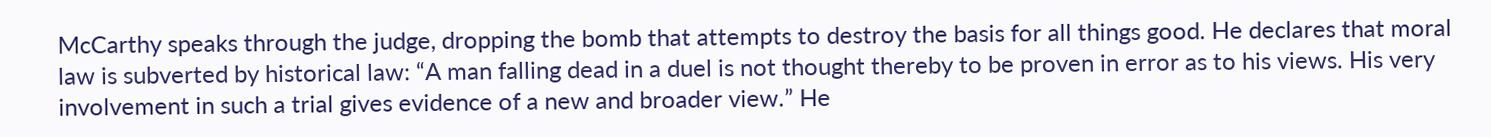McCarthy speaks through the judge, dropping the bomb that attempts to destroy the basis for all things good. He declares that moral law is subverted by historical law: “A man falling dead in a duel is not thought thereby to be proven in error as to his views. His very involvement in such a trial gives evidence of a new and broader view.” He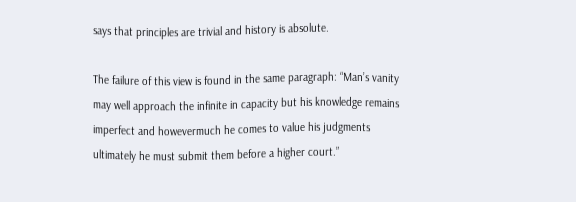says that principles are trivial and history is absolute.

The failure of this view is found in the same paragraph: “Man’s vanity may well approach the infinite in capacity but his knowledge remains imperfect and howevermuch he comes to value his judgments ultimately he must submit them before a higher court.”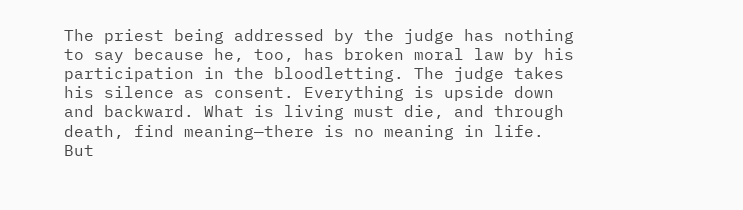The priest being addressed by the judge has nothing to say because he, too, has broken moral law by his participation in the bloodletting. The judge takes his silence as consent. Everything is upside down and backward. What is living must die, and through death, find meaning—there is no meaning in life. But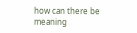how can there be meaning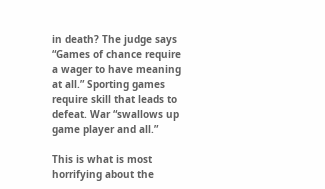in death? The judge says “Games of chance require a wager to have meaning at all.” Sporting games require skill that leads to defeat. War “swallows up game player and all.”

This is what is most horrifying about the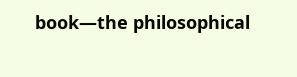book—the philosophical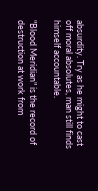absurdity. Try as he might to cast off moral absolutes, man still finds himself accountable.

"Blood Meridian" is the record of destruction at work from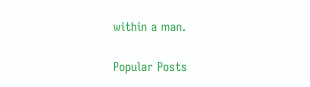within a man.

Popular Posts